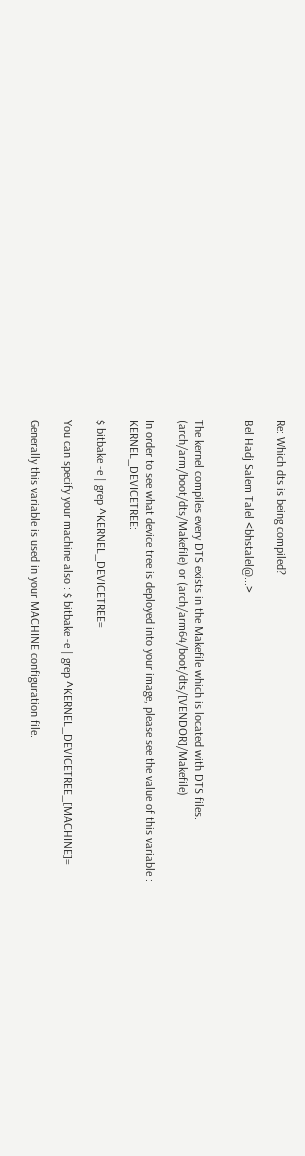Re: Which dts is being compiled?

Bel Hadj Salem Talel <bhstalel@...>


The kernel compiles every DTS exists in the Makefile which is located with DTS files. (arch/arm/boot/dts/Makefile) or (arch/arm64/boot/dts/[VENDOR]/Makefile)

In order to see what device tree is deployed into your image, please see the value of this variable : KERNEL_DEVICETREE:

$ bitbake -e | grep ^KERNEL_DEVICETREE=

You can specify your machine also : $ bitbake -e | grep ^KERNEL_DEVICETREE_[MACHINE]=

Generally this variable is used in your MACHINE configuration file.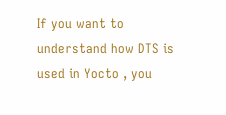If you want to understand how DTS is used in Yocto , you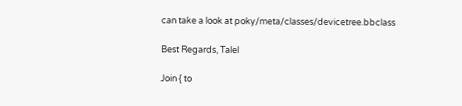can take a look at poky/meta/classes/devicetree.bbclass

Best Regards, Talel

Join { to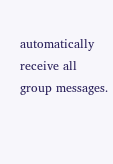automatically receive all group messages.